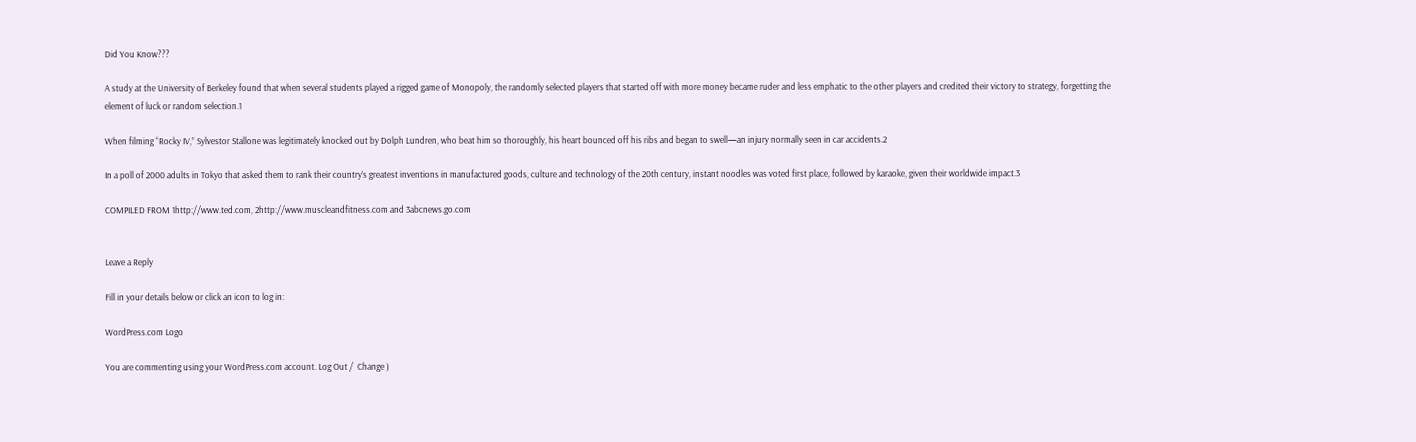Did You Know???

A study at the University of Berkeley found that when several students played a rigged game of Monopoly, the randomly selected players that started off with more money became ruder and less emphatic to the other players and credited their victory to strategy, forgetting the element of luck or random selection.1

When filming “Rocky IV,” Sylvestor Stallone was legitimately knocked out by Dolph Lundren, who beat him so thoroughly, his heart bounced off his ribs and began to swell—an injury normally seen in car accidents.2

In a poll of 2000 adults in Tokyo that asked them to rank their country’s greatest inventions in manufactured goods, culture and technology of the 20th century, instant noodles was voted first place, followed by karaoke, given their worldwide impact.3

COMPILED FROM 1http://www.ted.com, 2http://www.muscleandfitness.com and 3abcnews.go.com


Leave a Reply

Fill in your details below or click an icon to log in:

WordPress.com Logo

You are commenting using your WordPress.com account. Log Out /  Change )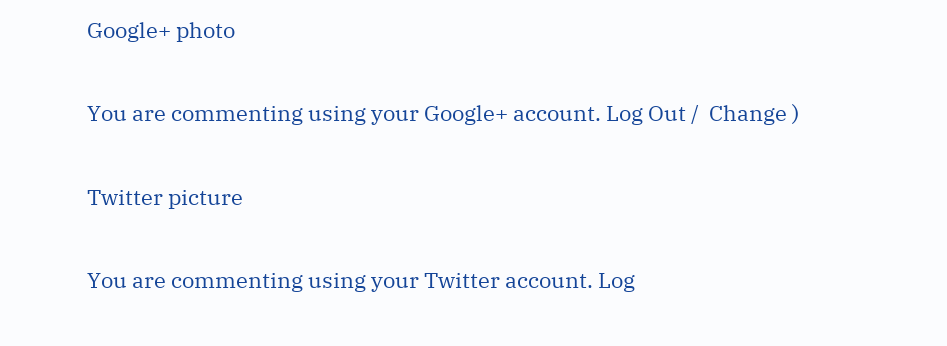Google+ photo

You are commenting using your Google+ account. Log Out /  Change )

Twitter picture

You are commenting using your Twitter account. Log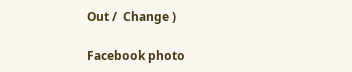Out /  Change )

Facebook photo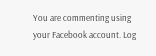You are commenting using your Facebook account. Log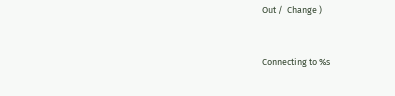Out /  Change )


Connecting to %s